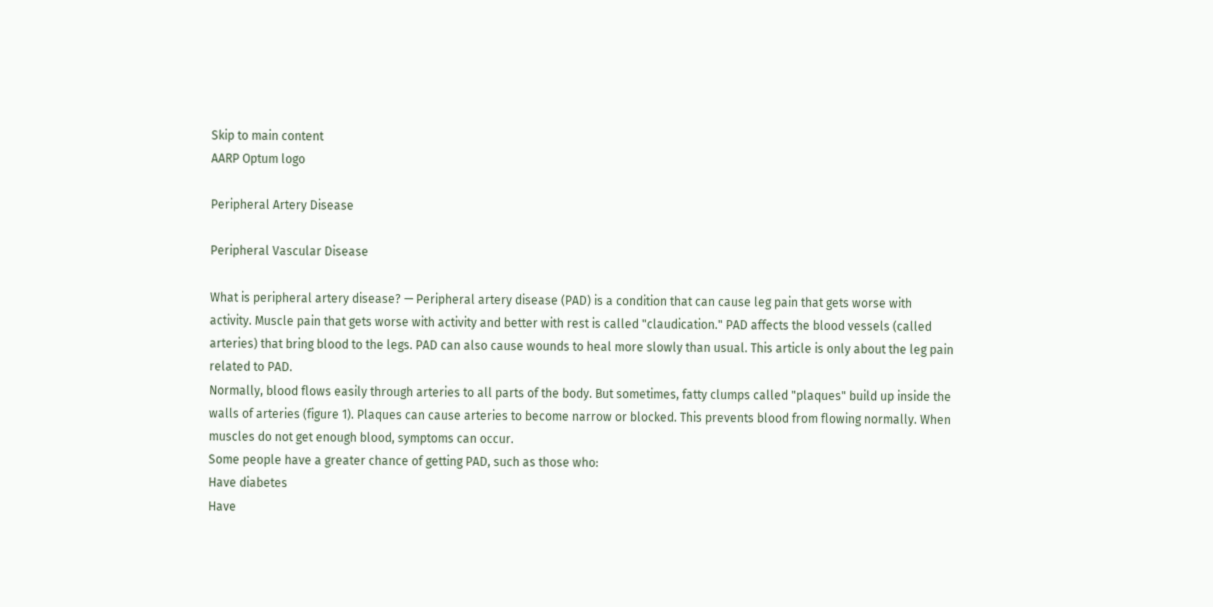Skip to main content
AARP Optum logo

Peripheral Artery Disease

Peripheral Vascular Disease

What is peripheral artery disease? — Peripheral artery disease (PAD) is a condition that can cause leg pain that gets worse with activity. Muscle pain that gets worse with activity and better with rest is called "claudication." PAD affects the blood vessels (called arteries) that bring blood to the legs. PAD can also cause wounds to heal more slowly than usual. This article is only about the leg pain related to PAD.
Normally, blood flows easily through arteries to all parts of the body. But sometimes, fatty clumps called "plaques" build up inside the walls of arteries (figure 1). Plaques can cause arteries to become narrow or blocked. This prevents blood from flowing normally. When muscles do not get enough blood, symptoms can occur.
Some people have a greater chance of getting PAD, such as those who:
Have diabetes
Have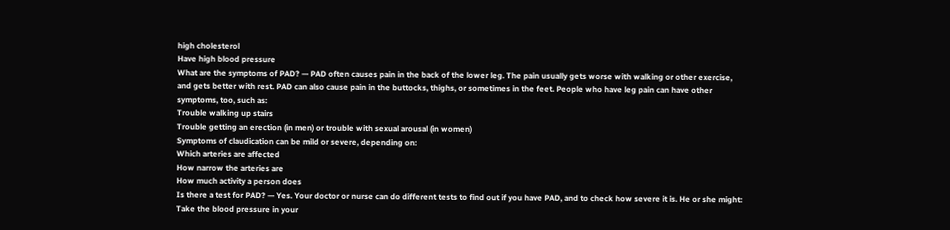high cholesterol
Have high blood pressure
What are the symptoms of PAD? — PAD often causes pain in the back of the lower leg. The pain usually gets worse with walking or other exercise, and gets better with rest. PAD can also cause pain in the buttocks, thighs, or sometimes in the feet. People who have leg pain can have other symptoms, too, such as:
Trouble walking up stairs
Trouble getting an erection (in men) or trouble with sexual arousal (in women)
Symptoms of claudication can be mild or severe, depending on:
Which arteries are affected
How narrow the arteries are
How much activity a person does
Is there a test for PAD? — Yes. Your doctor or nurse can do different tests to find out if you have PAD, and to check how severe it is. He or she might:
Take the blood pressure in your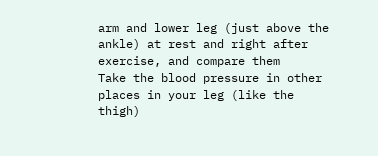arm and lower leg (just above the ankle) at rest and right after exercise, and compare them
Take the blood pressure in other places in your leg (like the thigh)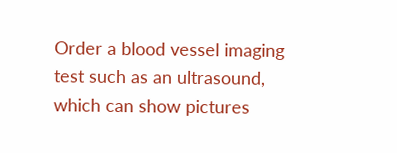Order a blood vessel imaging test such as an ultrasound, which can show pictures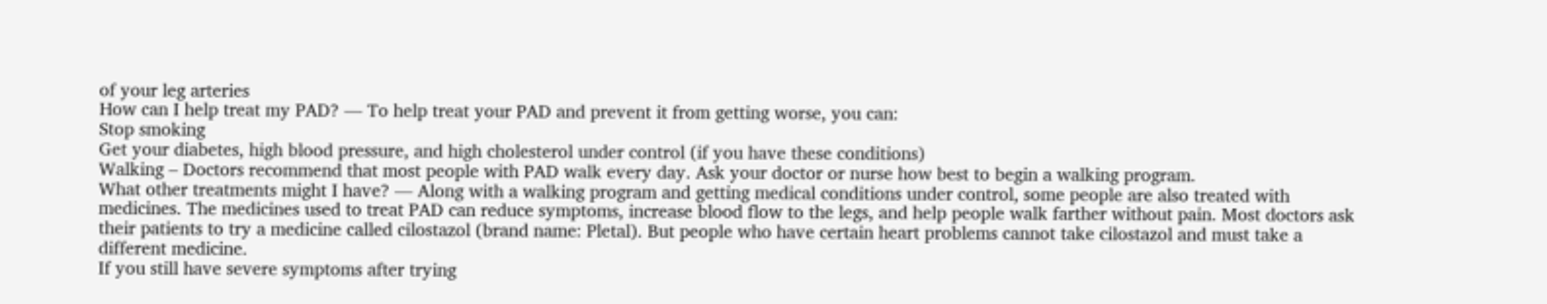of your leg arteries
How can I help treat my PAD? — To help treat your PAD and prevent it from getting worse, you can:
Stop smoking
Get your diabetes, high blood pressure, and high cholesterol under control (if you have these conditions)
Walking – Doctors recommend that most people with PAD walk every day. Ask your doctor or nurse how best to begin a walking program.
What other treatments might I have? — Along with a walking program and getting medical conditions under control, some people are also treated with medicines. The medicines used to treat PAD can reduce symptoms, increase blood flow to the legs, and help people walk farther without pain. Most doctors ask their patients to try a medicine called cilostazol (brand name: Pletal). But people who have certain heart problems cannot take cilostazol and must take a different medicine.
If you still have severe symptoms after trying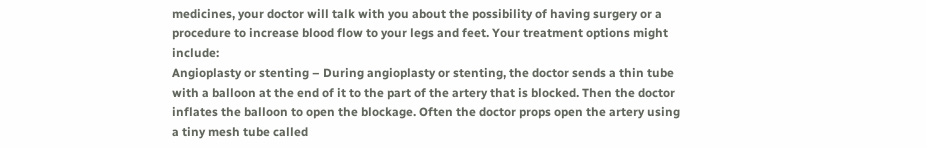medicines, your doctor will talk with you about the possibility of having surgery or a procedure to increase blood flow to your legs and feet. Your treatment options might include:
Angioplasty or stenting – During angioplasty or stenting, the doctor sends a thin tube with a balloon at the end of it to the part of the artery that is blocked. Then the doctor inflates the balloon to open the blockage. Often the doctor props open the artery using a tiny mesh tube called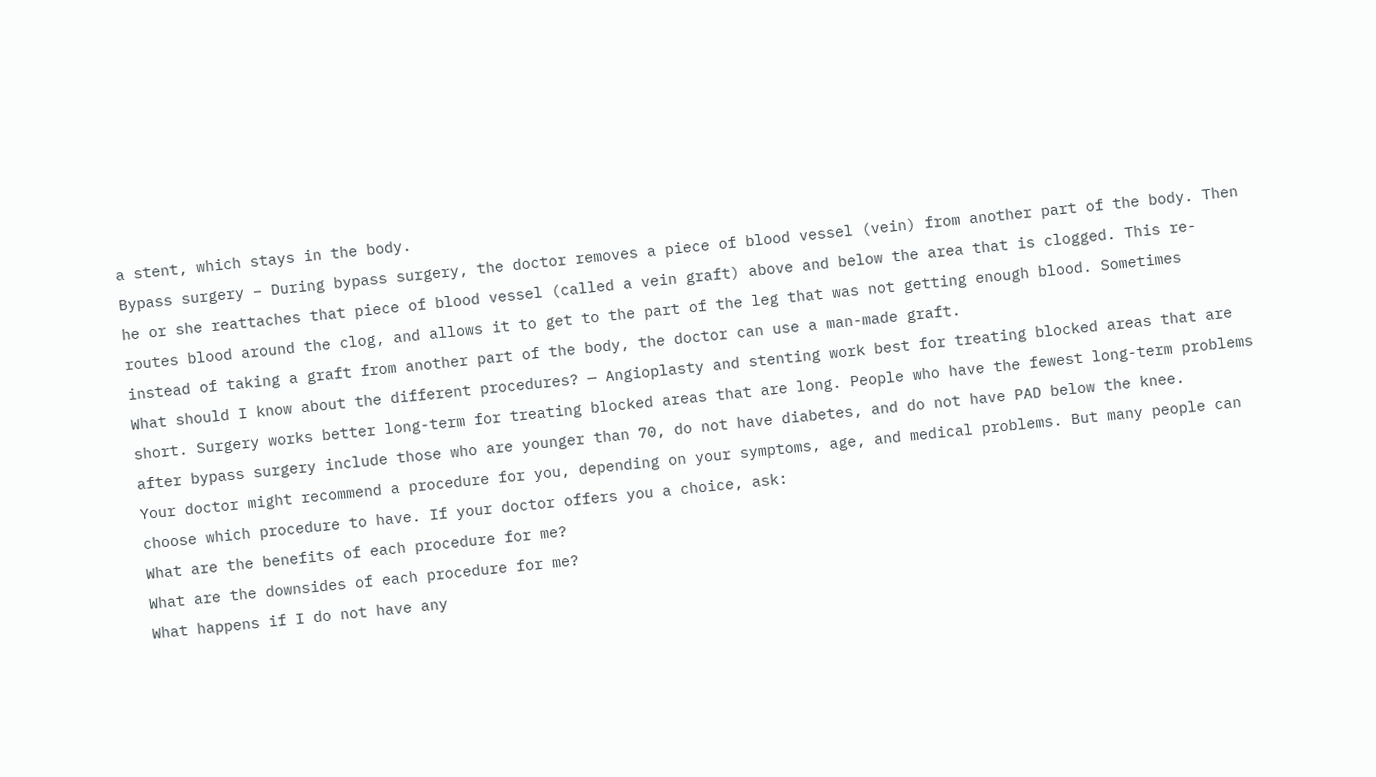a stent, which stays in the body.
Bypass surgery – During bypass surgery, the doctor removes a piece of blood vessel (vein) from another part of the body. Then he or she reattaches that piece of blood vessel (called a vein graft) above and below the area that is clogged. This re-routes blood around the clog, and allows it to get to the part of the leg that was not getting enough blood. Sometimes instead of taking a graft from another part of the body, the doctor can use a man-made graft.
What should I know about the different procedures? — Angioplasty and stenting work best for treating blocked areas that are short. Surgery works better long-term for treating blocked areas that are long. People who have the fewest long-term problems after bypass surgery include those who are younger than 70, do not have diabetes, and do not have PAD below the knee.
Your doctor might recommend a procedure for you, depending on your symptoms, age, and medical problems. But many people can choose which procedure to have. If your doctor offers you a choice, ask:
What are the benefits of each procedure for me?
What are the downsides of each procedure for me?
What happens if I do not have any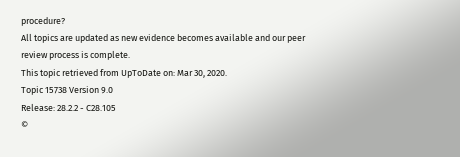procedure?
All topics are updated as new evidence becomes available and our peer review process is complete.
This topic retrieved from UpToDate on: Mar 30, 2020.
Topic 15738 Version 9.0
Release: 28.2.2 - C28.105
©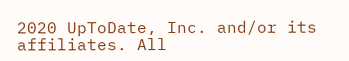2020 UpToDate, Inc. and/or its affiliates. All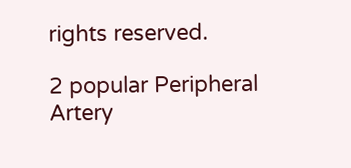rights reserved.

2 popular Peripheral Artery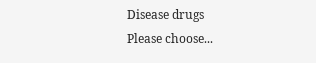Disease drugs
Please choose...